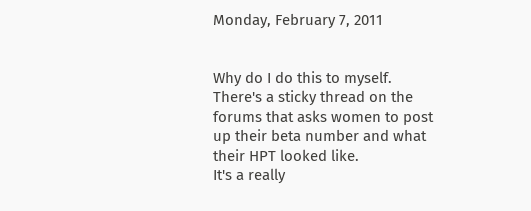Monday, February 7, 2011


Why do I do this to myself.
There's a sticky thread on the forums that asks women to post up their beta number and what their HPT looked like.
It's a really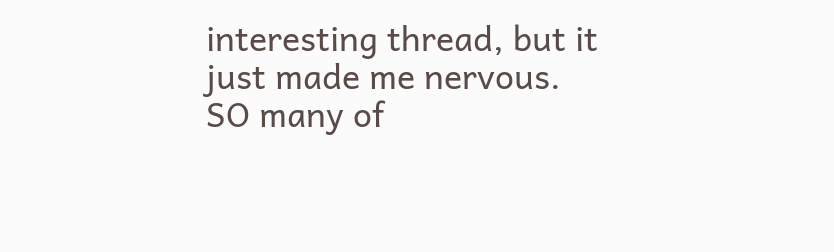interesting thread, but it just made me nervous.
SO many of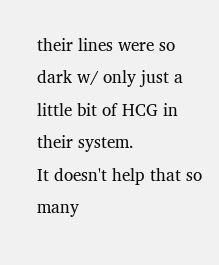their lines were so dark w/ only just a little bit of HCG in their system.
It doesn't help that so many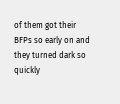of them got their BFPs so early on and they turned dark so quickly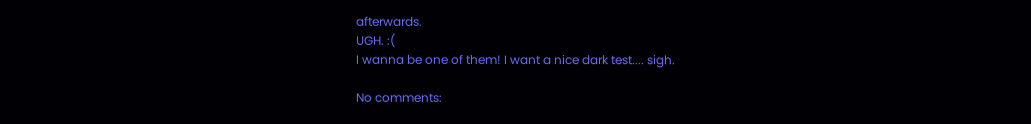afterwards.
UGH. :(
I wanna be one of them! I want a nice dark test.... sigh.

No comments: